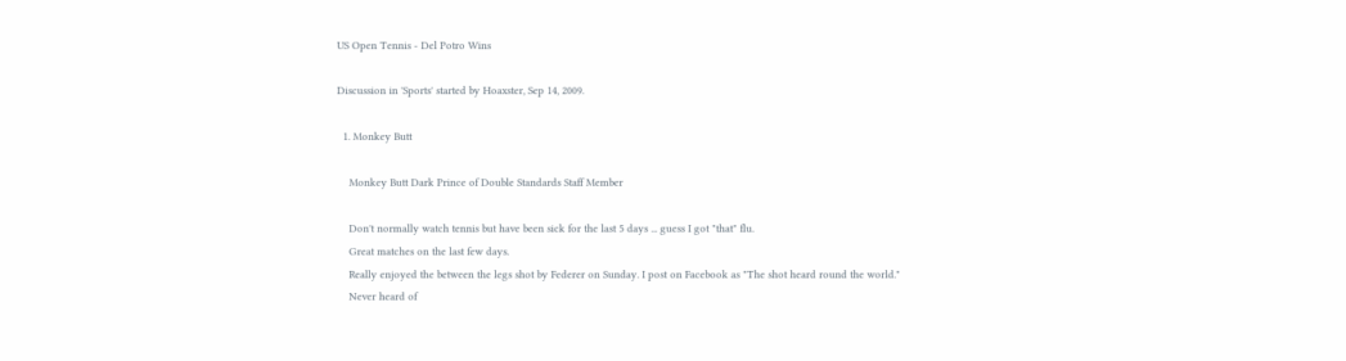US Open Tennis - Del Potro Wins

Discussion in 'Sports' started by Hoaxster, Sep 14, 2009.

  1. Monkey Butt

    Monkey Butt Dark Prince of Double Standards Staff Member

    Don't normally watch tennis but have been sick for the last 5 days ... guess I got "that" flu.
    Great matches on the last few days.
    Really enjoyed the between the legs shot by Federer on Sunday. I post on Facebook as "The shot heard round the world."
    Never heard of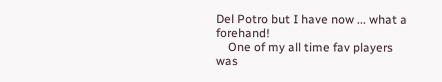Del Potro but I have now ... what a forehand!
    One of my all time fav players was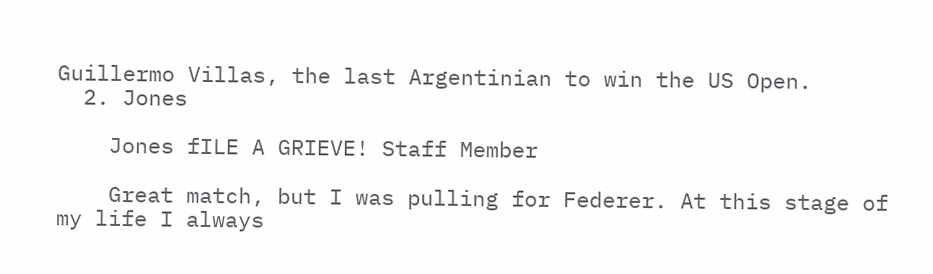Guillermo Villas, the last Argentinian to win the US Open.
  2. Jones

    Jones fILE A GRIEVE! Staff Member

    Great match, but I was pulling for Federer. At this stage of my life I always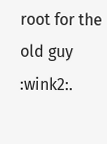root for the old guy :wink2:.